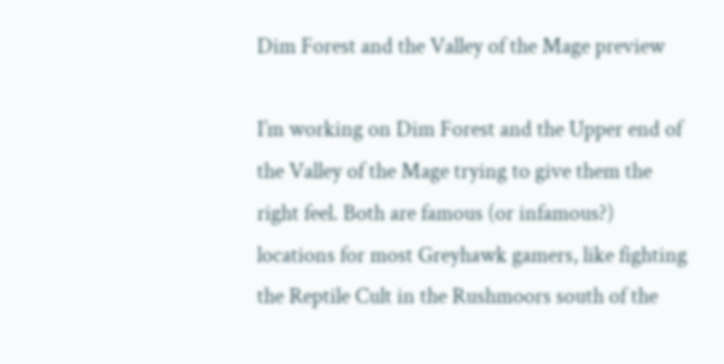Dim Forest and the Valley of the Mage preview

I’m working on Dim Forest and the Upper end of the Valley of the Mage trying to give them the right feel. Both are famous (or infamous?) locations for most Greyhawk gamers, like fighting the Reptile Cult in the Rushmoors south of the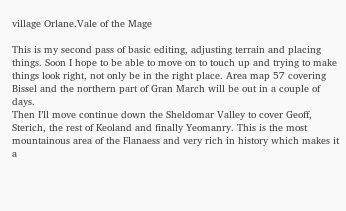village Orlane.Vale of the Mage

This is my second pass of basic editing, adjusting terrain and placing things. Soon I hope to be able to move on to touch up and trying to make things look right, not only be in the right place. Area map 57 covering Bissel and the northern part of Gran March will be out in a couple of days.
Then I’ll move continue down the Sheldomar Valley to cover Geoff, Sterich, the rest of Keoland and finally Yeomanry. This is the most mountainous area of the Flanaess and very rich in history which makes it a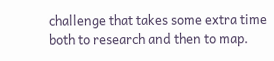challenge that takes some extra time both to research and then to map.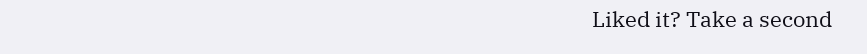Liked it? Take a second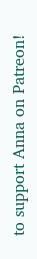to support Anna on Patreon!